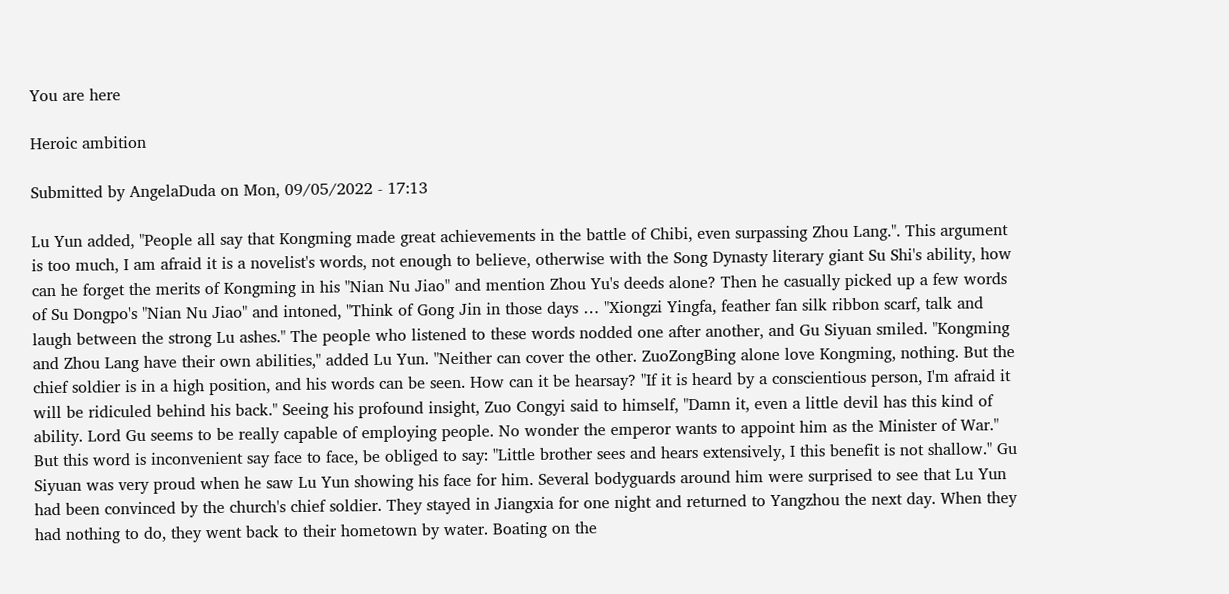You are here

Heroic ambition

Submitted by AngelaDuda on Mon, 09/05/2022 - 17:13

Lu Yun added, "People all say that Kongming made great achievements in the battle of Chibi, even surpassing Zhou Lang.". This argument is too much, I am afraid it is a novelist's words, not enough to believe, otherwise with the Song Dynasty literary giant Su Shi's ability, how can he forget the merits of Kongming in his "Nian Nu Jiao" and mention Zhou Yu's deeds alone? Then he casually picked up a few words of Su Dongpo's "Nian Nu Jiao" and intoned, "Think of Gong Jin in those days … "Xiongzi Yingfa, feather fan silk ribbon scarf, talk and laugh between the strong Lu ashes." The people who listened to these words nodded one after another, and Gu Siyuan smiled. "Kongming and Zhou Lang have their own abilities," added Lu Yun. "Neither can cover the other. ZuoZongBing alone love Kongming, nothing. But the chief soldier is in a high position, and his words can be seen. How can it be hearsay? "If it is heard by a conscientious person, I'm afraid it will be ridiculed behind his back." Seeing his profound insight, Zuo Congyi said to himself, "Damn it, even a little devil has this kind of ability. Lord Gu seems to be really capable of employing people. No wonder the emperor wants to appoint him as the Minister of War." But this word is inconvenient say face to face, be obliged to say: "Little brother sees and hears extensively, I this benefit is not shallow." Gu Siyuan was very proud when he saw Lu Yun showing his face for him. Several bodyguards around him were surprised to see that Lu Yun had been convinced by the church's chief soldier. They stayed in Jiangxia for one night and returned to Yangzhou the next day. When they had nothing to do, they went back to their hometown by water. Boating on the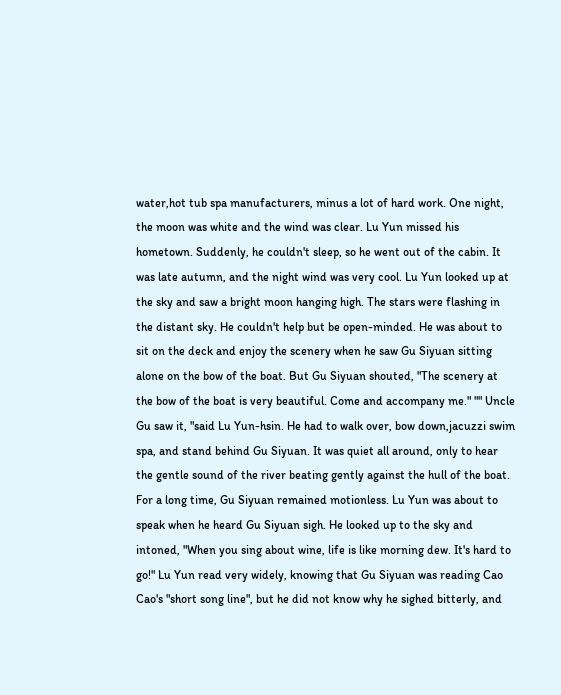water,hot tub spa manufacturers, minus a lot of hard work. One night, the moon was white and the wind was clear. Lu Yun missed his hometown. Suddenly, he couldn't sleep, so he went out of the cabin. It was late autumn, and the night wind was very cool. Lu Yun looked up at the sky and saw a bright moon hanging high. The stars were flashing in the distant sky. He couldn't help but be open-minded. He was about to sit on the deck and enjoy the scenery when he saw Gu Siyuan sitting alone on the bow of the boat. But Gu Siyuan shouted, "The scenery at the bow of the boat is very beautiful. Come and accompany me." "" Uncle Gu saw it, "said Lu Yun-hsin. He had to walk over, bow down,jacuzzi swim spa, and stand behind Gu Siyuan. It was quiet all around, only to hear the gentle sound of the river beating gently against the hull of the boat. For a long time, Gu Siyuan remained motionless. Lu Yun was about to speak when he heard Gu Siyuan sigh. He looked up to the sky and intoned, "When you sing about wine, life is like morning dew. It's hard to go!" Lu Yun read very widely, knowing that Gu Siyuan was reading Cao Cao's "short song line", but he did not know why he sighed bitterly, and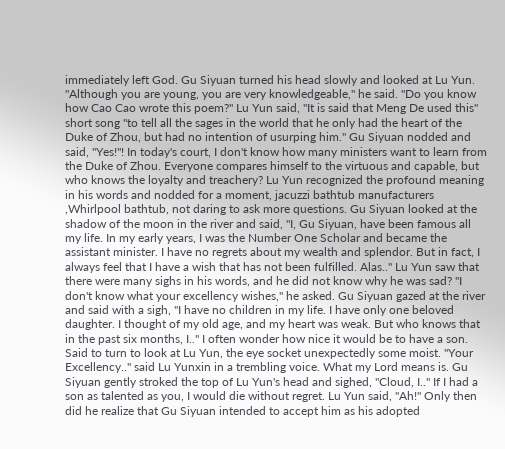immediately left God. Gu Siyuan turned his head slowly and looked at Lu Yun. "Although you are young, you are very knowledgeable," he said. "Do you know how Cao Cao wrote this poem?" Lu Yun said, "It is said that Meng De used this" short song "to tell all the sages in the world that he only had the heart of the Duke of Zhou, but had no intention of usurping him." Gu Siyuan nodded and said, "Yes!"! In today's court, I don't know how many ministers want to learn from the Duke of Zhou. Everyone compares himself to the virtuous and capable, but who knows the loyalty and treachery? Lu Yun recognized the profound meaning in his words and nodded for a moment, jacuzzi bathtub manufacturers ,Whirlpool bathtub, not daring to ask more questions. Gu Siyuan looked at the shadow of the moon in the river and said, "I, Gu Siyuan, have been famous all my life. In my early years, I was the Number One Scholar and became the assistant minister. I have no regrets about my wealth and splendor. But in fact, I always feel that I have a wish that has not been fulfilled. Alas.." Lu Yun saw that there were many sighs in his words, and he did not know why he was sad? "I don't know what your excellency wishes," he asked. Gu Siyuan gazed at the river and said with a sigh, "I have no children in my life. I have only one beloved daughter. I thought of my old age, and my heart was weak. But who knows that in the past six months, I.." I often wonder how nice it would be to have a son. Said to turn to look at Lu Yun, the eye socket unexpectedly some moist. "Your Excellency.." said Lu Yunxin in a trembling voice. What my Lord means is. Gu Siyuan gently stroked the top of Lu Yun's head and sighed, "Cloud, I.." If I had a son as talented as you, I would die without regret. Lu Yun said, "Ah!" Only then did he realize that Gu Siyuan intended to accept him as his adopted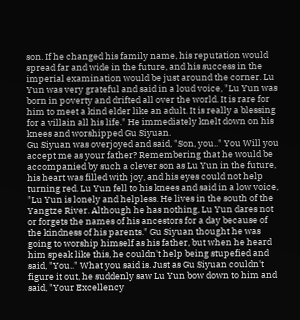son. If he changed his family name, his reputation would spread far and wide in the future, and his success in the imperial examination would be just around the corner. Lu Yun was very grateful and said in a loud voice, "Lu Yun was born in poverty and drifted all over the world. It is rare for him to meet a kind elder like an adult. It is really a blessing for a villain all his life." He immediately knelt down on his knees and worshipped Gu Siyuan.
Gu Siyuan was overjoyed and said, "Son, you.." You Will you accept me as your father? Remembering that he would be accompanied by such a clever son as Lu Yun in the future, his heart was filled with joy, and his eyes could not help turning red. Lu Yun fell to his knees and said in a low voice, "Lu Yun is lonely and helpless. He lives in the south of the Yangtze River. Although he has nothing, Lu Yun dares not or forgets the names of his ancestors for a day because of the kindness of his parents." Gu Siyuan thought he was going to worship himself as his father, but when he heard him speak like this, he couldn't help being stupefied and said, "You.." What you said is. Just as Gu Siyuan couldn't figure it out, he suddenly saw Lu Yun bow down to him and said, "Your Excellency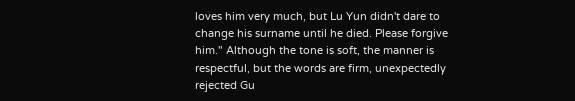loves him very much, but Lu Yun didn't dare to change his surname until he died. Please forgive him." Although the tone is soft, the manner is respectful, but the words are firm, unexpectedly rejected Gu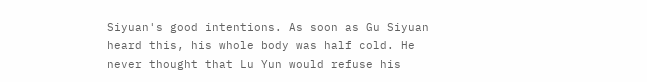Siyuan's good intentions. As soon as Gu Siyuan heard this, his whole body was half cold. He never thought that Lu Yun would refuse his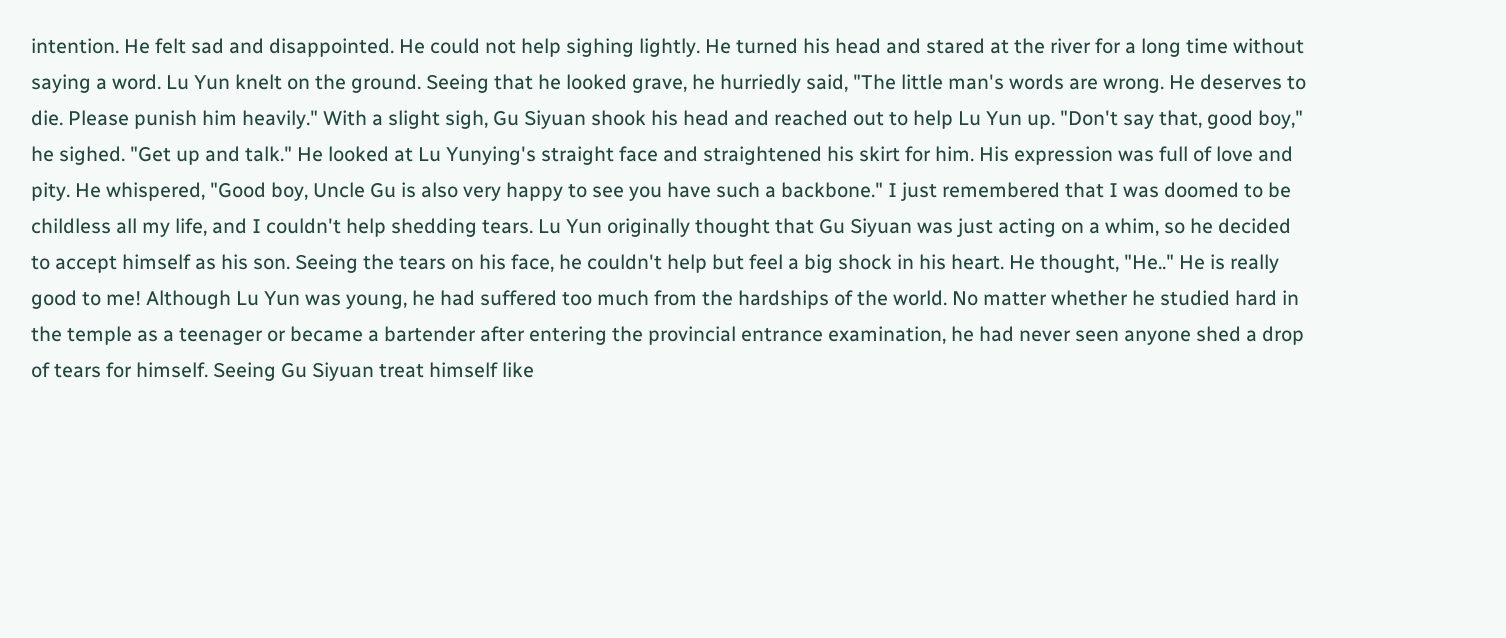intention. He felt sad and disappointed. He could not help sighing lightly. He turned his head and stared at the river for a long time without saying a word. Lu Yun knelt on the ground. Seeing that he looked grave, he hurriedly said, "The little man's words are wrong. He deserves to die. Please punish him heavily." With a slight sigh, Gu Siyuan shook his head and reached out to help Lu Yun up. "Don't say that, good boy," he sighed. "Get up and talk." He looked at Lu Yunying's straight face and straightened his skirt for him. His expression was full of love and pity. He whispered, "Good boy, Uncle Gu is also very happy to see you have such a backbone." I just remembered that I was doomed to be childless all my life, and I couldn't help shedding tears. Lu Yun originally thought that Gu Siyuan was just acting on a whim, so he decided to accept himself as his son. Seeing the tears on his face, he couldn't help but feel a big shock in his heart. He thought, "He.." He is really good to me! Although Lu Yun was young, he had suffered too much from the hardships of the world. No matter whether he studied hard in the temple as a teenager or became a bartender after entering the provincial entrance examination, he had never seen anyone shed a drop of tears for himself. Seeing Gu Siyuan treat himself like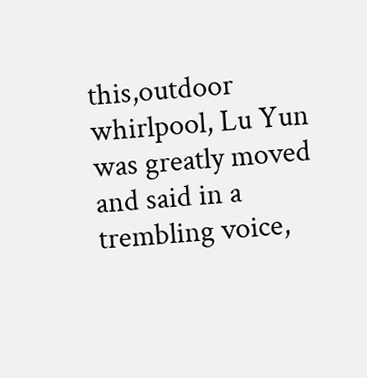this,outdoor whirlpool, Lu Yun was greatly moved and said in a trembling voice,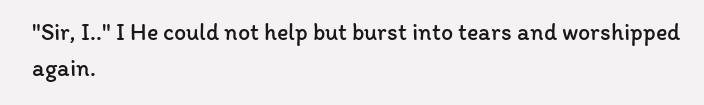"Sir, I.." I He could not help but burst into tears and worshipped again.